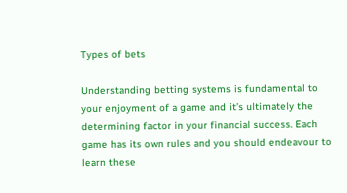Types of bets

Understanding betting systems is fundamental to your enjoyment of a game and it’s ultimately the determining factor in your financial success. Each game has its own rules and you should endeavour to learn these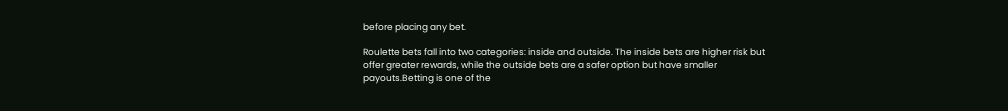before placing any bet.

Roulette bets fall into two categories: inside and outside. The inside bets are higher risk but offer greater rewards, while the outside bets are a safer option but have smaller payouts.Betting is one of the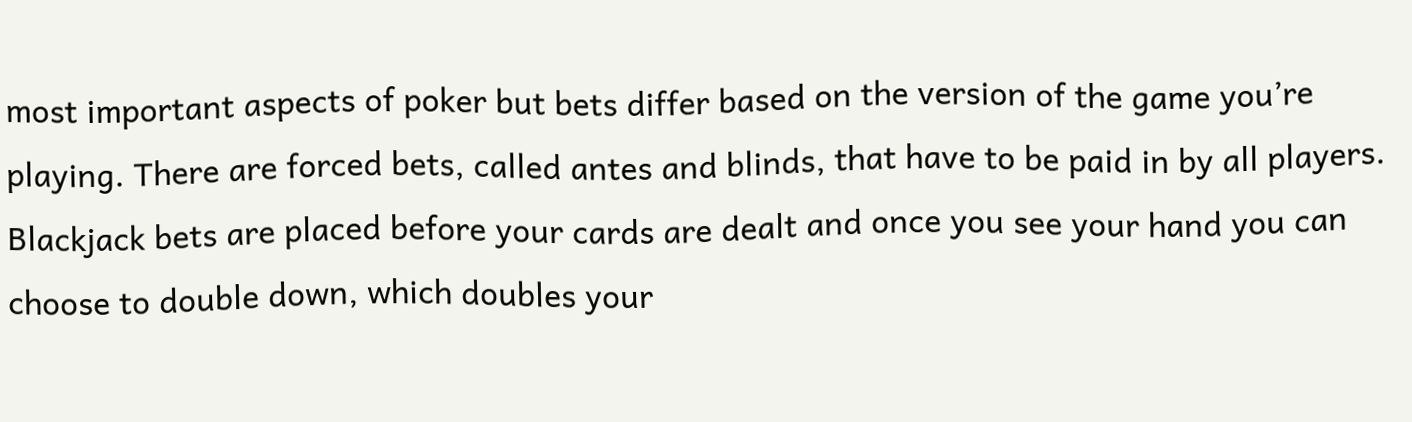most important aspects of poker but bets differ based on the version of the game you’re playing. There are forced bets, called antes and blinds, that have to be paid in by all players. Blackjack bets are placed before your cards are dealt and once you see your hand you can choose to double down, which doubles your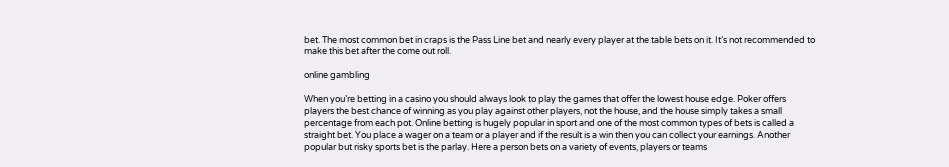bet. The most common bet in craps is the Pass Line bet and nearly every player at the table bets on it. It’s not recommended to make this bet after the come out roll.

online gambling

When you’re betting in a casino you should always look to play the games that offer the lowest house edge. Poker offers players the best chance of winning as you play against other players, not the house, and the house simply takes a small percentage from each pot. Online betting is hugely popular in sport and one of the most common types of bets is called a straight bet. You place a wager on a team or a player and if the result is a win then you can collect your earnings. Another popular but risky sports bet is the parlay. Here a person bets on a variety of events, players or teams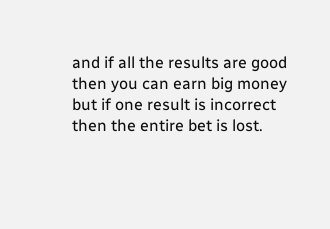and if all the results are good then you can earn big money but if one result is incorrect then the entire bet is lost.